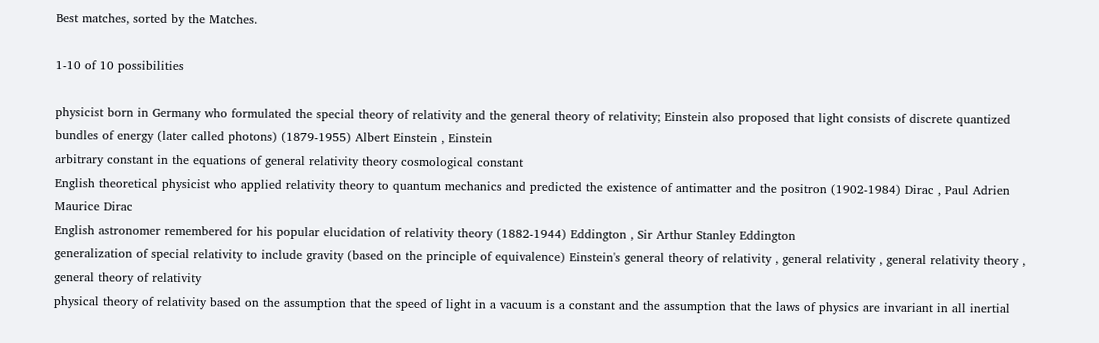Best matches, sorted by the Matches.

1-10 of 10 possibilities

physicist born in Germany who formulated the special theory of relativity and the general theory of relativity; Einstein also proposed that light consists of discrete quantized bundles of energy (later called photons) (1879-1955) Albert Einstein , Einstein
arbitrary constant in the equations of general relativity theory cosmological constant
English theoretical physicist who applied relativity theory to quantum mechanics and predicted the existence of antimatter and the positron (1902-1984) Dirac , Paul Adrien Maurice Dirac
English astronomer remembered for his popular elucidation of relativity theory (1882-1944) Eddington , Sir Arthur Stanley Eddington
generalization of special relativity to include gravity (based on the principle of equivalence) Einstein's general theory of relativity , general relativity , general relativity theory , general theory of relativity
physical theory of relativity based on the assumption that the speed of light in a vacuum is a constant and the assumption that the laws of physics are invariant in all inertial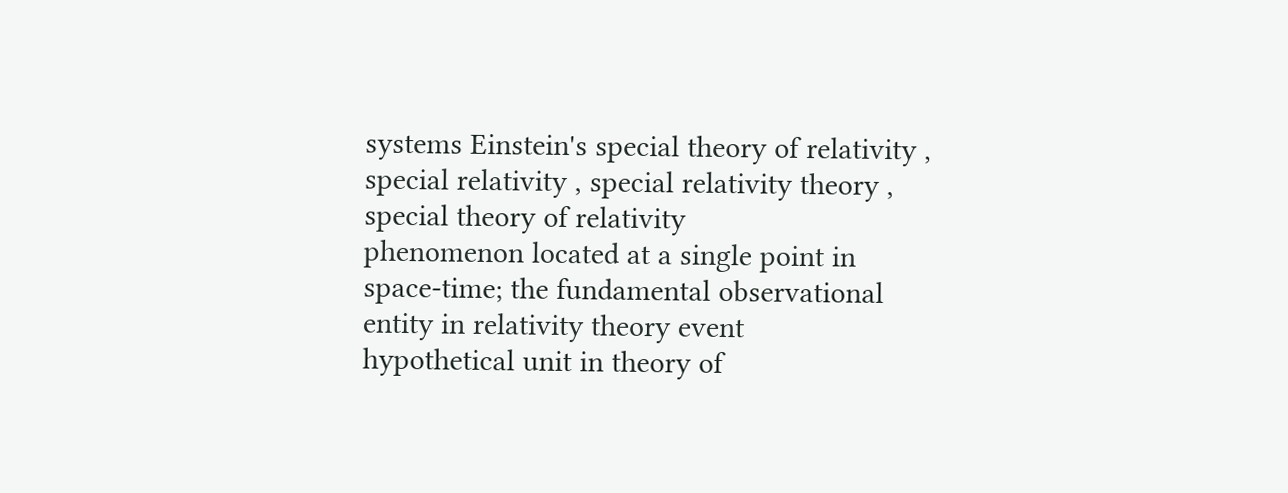systems Einstein's special theory of relativity , special relativity , special relativity theory , special theory of relativity
phenomenon located at a single point in space-time; the fundamental observational entity in relativity theory event
hypothetical unit in theory of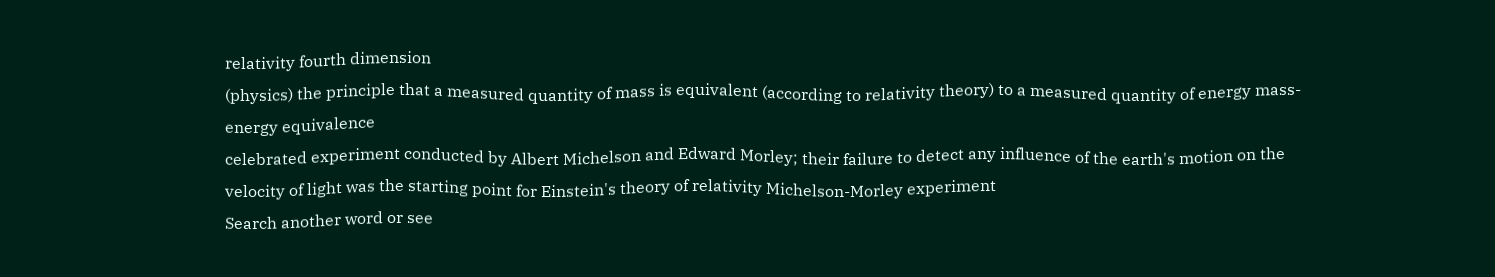relativity fourth dimension
(physics) the principle that a measured quantity of mass is equivalent (according to relativity theory) to a measured quantity of energy mass-energy equivalence
celebrated experiment conducted by Albert Michelson and Edward Morley; their failure to detect any influence of the earth's motion on the velocity of light was the starting point for Einstein's theory of relativity Michelson-Morley experiment
Search another word or see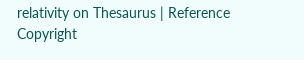relativity on Thesaurus | Reference
Copyright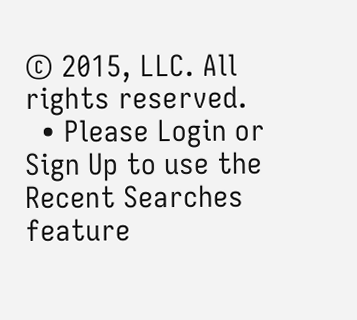© 2015, LLC. All rights reserved.
  • Please Login or Sign Up to use the Recent Searches feature